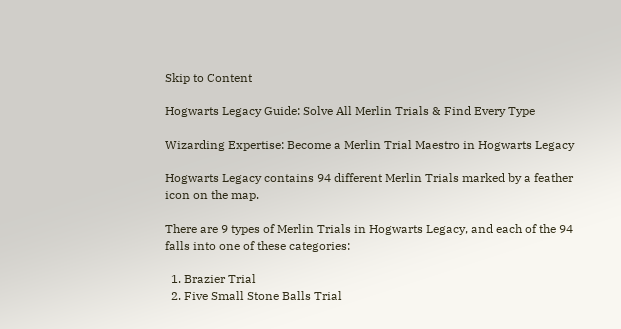Skip to Content

Hogwarts Legacy Guide: Solve All Merlin Trials & Find Every Type

Wizarding Expertise: Become a Merlin Trial Maestro in Hogwarts Legacy

Hogwarts Legacy contains 94 different Merlin Trials marked by a feather icon on the map.

There are 9 types of Merlin Trials in Hogwarts Legacy, and each of the 94 falls into one of these categories:

  1. Brazier Trial
  2. Five Small Stone Balls Trial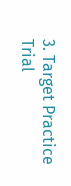3. Target Practice Trial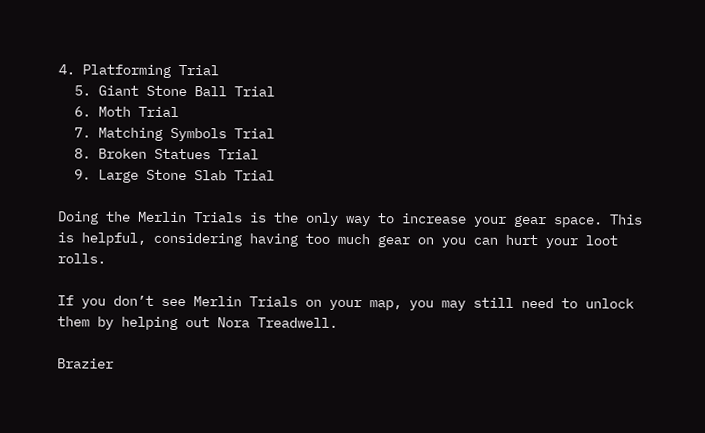4. Platforming Trial
  5. Giant Stone Ball Trial
  6. Moth Trial
  7. Matching Symbols Trial
  8. Broken Statues Trial
  9. Large Stone Slab Trial

Doing the Merlin Trials is the only way to increase your gear space. This is helpful, considering having too much gear on you can hurt your loot rolls.

If you don’t see Merlin Trials on your map, you may still need to unlock them by helping out Nora Treadwell.

Brazier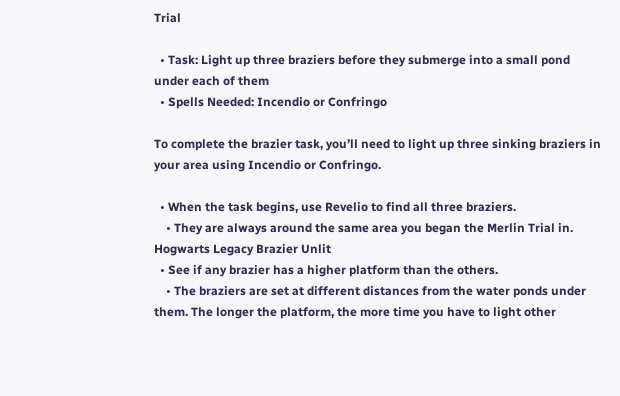Trial

  • Task: Light up three braziers before they submerge into a small pond under each of them
  • Spells Needed: Incendio or Confringo

To complete the brazier task, you’ll need to light up three sinking braziers in your area using Incendio or Confringo.

  • When the task begins, use Revelio to find all three braziers.
    • They are always around the same area you began the Merlin Trial in.
Hogwarts Legacy Brazier Unlit
  • See if any brazier has a higher platform than the others.
    • The braziers are set at different distances from the water ponds under them. The longer the platform, the more time you have to light other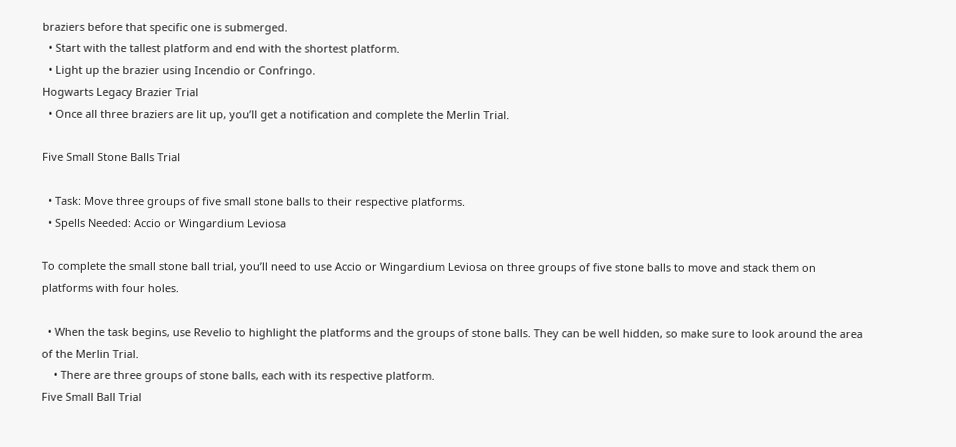braziers before that specific one is submerged.
  • Start with the tallest platform and end with the shortest platform.
  • Light up the brazier using Incendio or Confringo.
Hogwarts Legacy Brazier Trial
  • Once all three braziers are lit up, you’ll get a notification and complete the Merlin Trial.

Five Small Stone Balls Trial

  • Task: Move three groups of five small stone balls to their respective platforms.
  • Spells Needed: Accio or Wingardium Leviosa

To complete the small stone ball trial, you’ll need to use Accio or Wingardium Leviosa on three groups of five stone balls to move and stack them on platforms with four holes.

  • When the task begins, use Revelio to highlight the platforms and the groups of stone balls. They can be well hidden, so make sure to look around the area of the Merlin Trial.
    • There are three groups of stone balls, each with its respective platform.
Five Small Ball Trial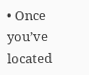• Once you’ve located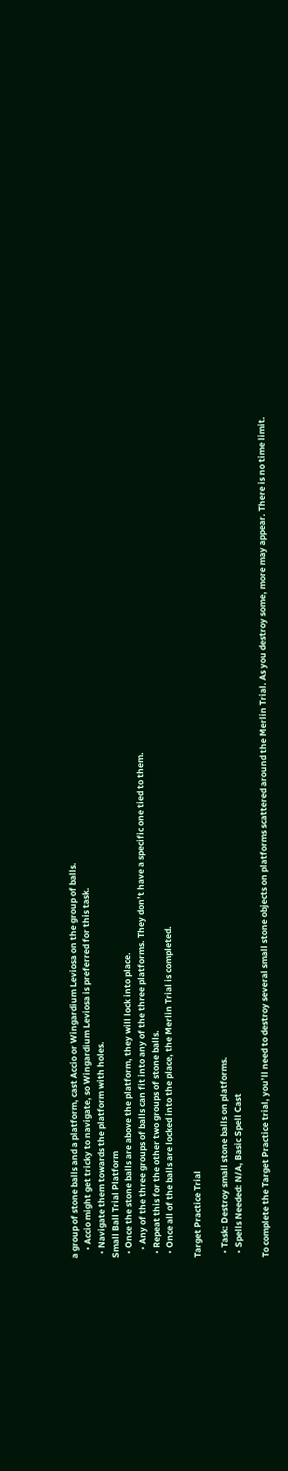a group of stone balls and a platform, cast Accio or Wingardium Leviosa on the group of balls.
    • Accio might get tricky to navigate, so Wingardium Leviosa is preferred for this task.
  • Navigate them towards the platform with holes.
Small Ball Trial Platform
  • Once the stone balls are above the platform, they will lock into place.
    • Any of the three groups of balls can fit into any of the three platforms. They don’t have a specific one tied to them.
  • Repeat this for the other two groups of stone balls.
  • Once all of the balls are locked into the place, the Merlin Trial is completed.

Target Practice Trial

  • Task: Destroy small stone balls on platforms.
  • Spells Needed: N/A, Basic Spell Cast

To complete the Target Practice trial, you’ll need to destroy several small stone objects on platforms scattered around the Merlin Trial. As you destroy some, more may appear. There is no time limit.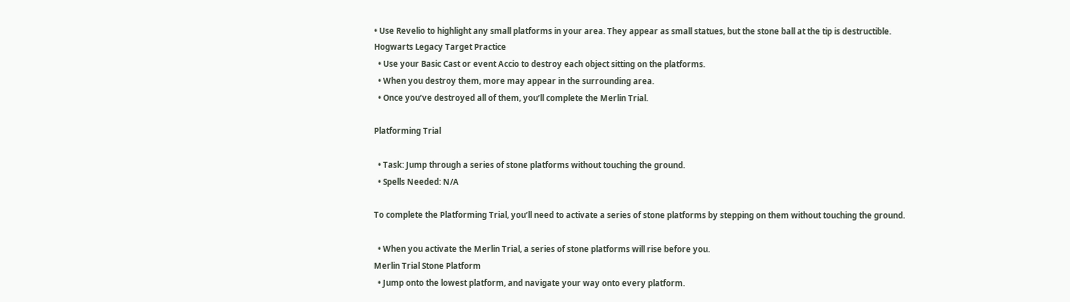• Use Revelio to highlight any small platforms in your area. They appear as small statues, but the stone ball at the tip is destructible.
Hogwarts Legacy Target Practice
  • Use your Basic Cast or event Accio to destroy each object sitting on the platforms.
  • When you destroy them, more may appear in the surrounding area.
  • Once you’ve destroyed all of them, you’ll complete the Merlin Trial.

Platforming Trial

  • Task: Jump through a series of stone platforms without touching the ground.
  • Spells Needed: N/A

To complete the Platforming Trial, you’ll need to activate a series of stone platforms by stepping on them without touching the ground.

  • When you activate the Merlin Trial, a series of stone platforms will rise before you.
Merlin Trial Stone Platform
  • Jump onto the lowest platform, and navigate your way onto every platform.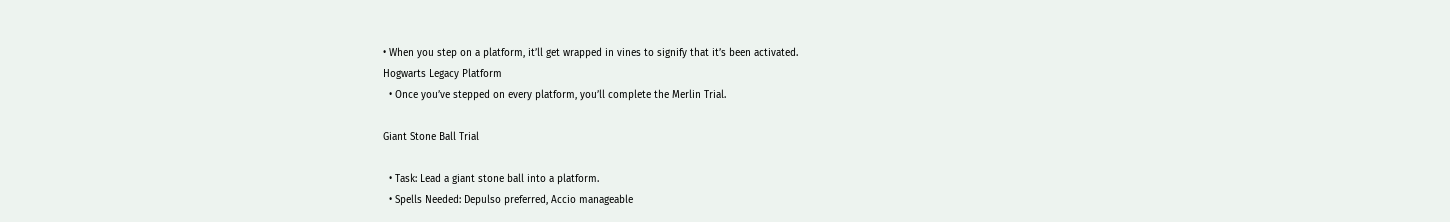• When you step on a platform, it’ll get wrapped in vines to signify that it’s been activated.
Hogwarts Legacy Platform
  • Once you’ve stepped on every platform, you’ll complete the Merlin Trial.

Giant Stone Ball Trial

  • Task: Lead a giant stone ball into a platform.
  • Spells Needed: Depulso preferred, Accio manageable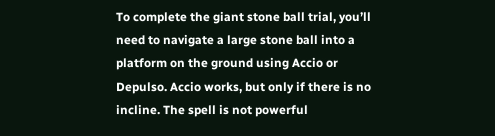To complete the giant stone ball trial, you’ll need to navigate a large stone ball into a platform on the ground using Accio or Depulso. Accio works, but only if there is no incline. The spell is not powerful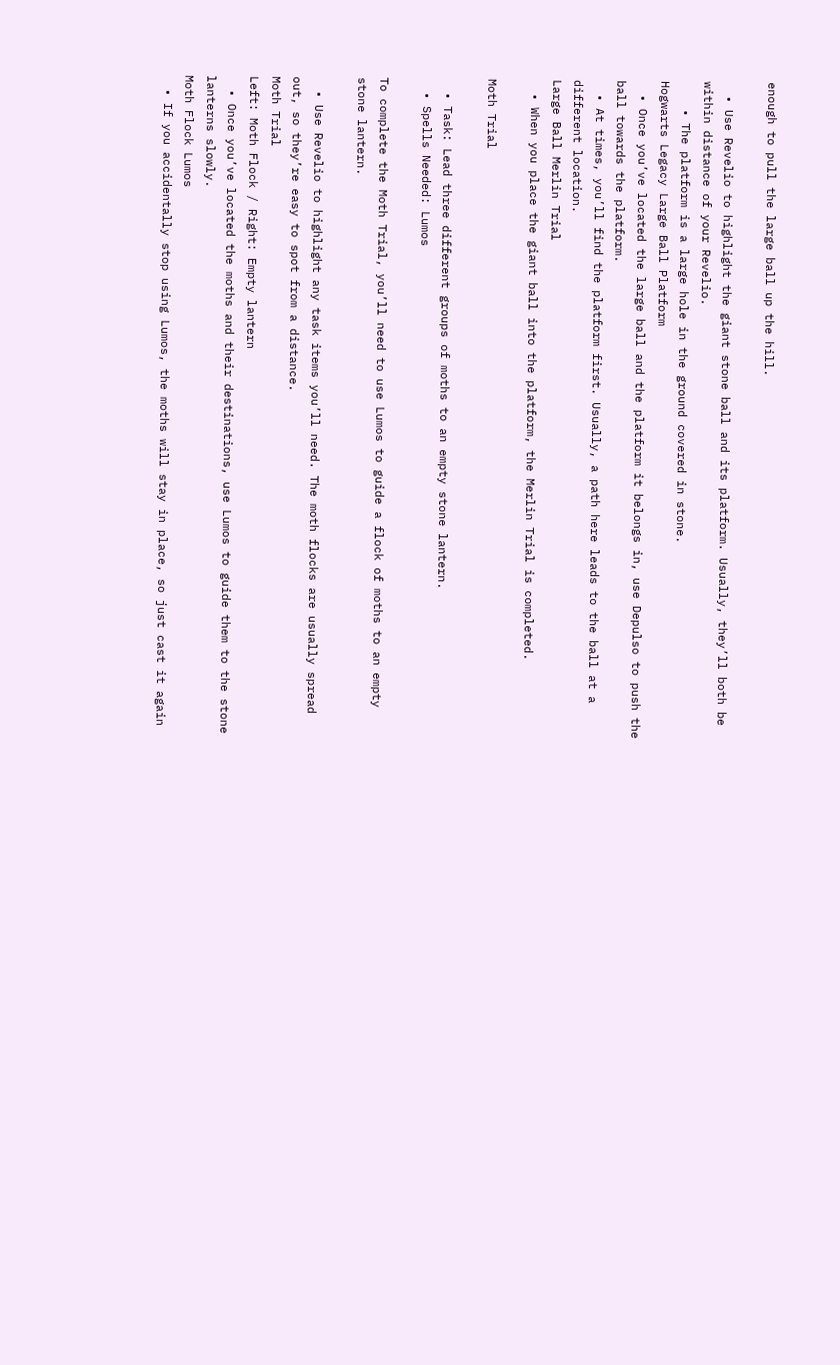enough to pull the large ball up the hill.

  • Use Revelio to highlight the giant stone ball and its platform. Usually, they’ll both be within distance of your Revelio.
    • The platform is a large hole in the ground covered in stone.
Hogwarts Legacy Large Ball Platform
  • Once you’ve located the large ball and the platform it belongs in, use Depulso to push the ball towards the platform.
  • At times, you’ll find the platform first. Usually, a path here leads to the ball at a different location.
Large Ball Merlin Trial
  • When you place the giant ball into the platform, the Merlin Trial is completed.

Moth Trial

  • Task: Lead three different groups of moths to an empty stone lantern.
  • Spells Needed: Lumos

To complete the Moth Trial, you’ll need to use Lumos to guide a flock of moths to an empty stone lantern.

  • Use Revelio to highlight any task items you’ll need. The moth flocks are usually spread out, so they’re easy to spot from a distance.
Moth Trial
Left: Moth Flock / Right: Empty lantern
  • Once you’ve located the moths and their destinations, use Lumos to guide them to the stone lanterns slowly.
Moth Flock Lumos
  • If you accidentally stop using Lumos, the moths will stay in place, so just cast it again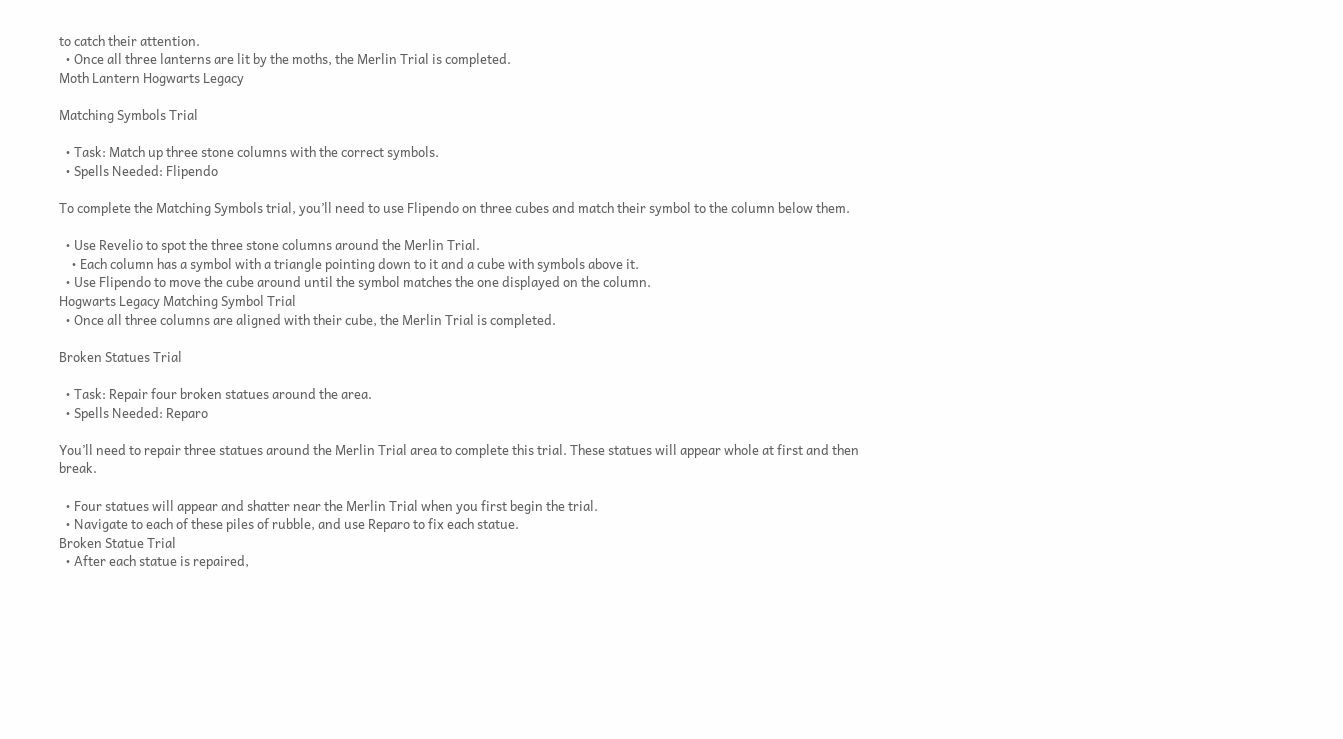to catch their attention.
  • Once all three lanterns are lit by the moths, the Merlin Trial is completed.
Moth Lantern Hogwarts Legacy

Matching Symbols Trial

  • Task: Match up three stone columns with the correct symbols.
  • Spells Needed: Flipendo

To complete the Matching Symbols trial, you’ll need to use Flipendo on three cubes and match their symbol to the column below them.

  • Use Revelio to spot the three stone columns around the Merlin Trial.
    • Each column has a symbol with a triangle pointing down to it and a cube with symbols above it.
  • Use Flipendo to move the cube around until the symbol matches the one displayed on the column.
Hogwarts Legacy Matching Symbol Trial
  • Once all three columns are aligned with their cube, the Merlin Trial is completed.

Broken Statues Trial

  • Task: Repair four broken statues around the area.
  • Spells Needed: Reparo

You’ll need to repair three statues around the Merlin Trial area to complete this trial. These statues will appear whole at first and then break.

  • Four statues will appear and shatter near the Merlin Trial when you first begin the trial.
  • Navigate to each of these piles of rubble, and use Reparo to fix each statue.
Broken Statue Trial
  • After each statue is repaired,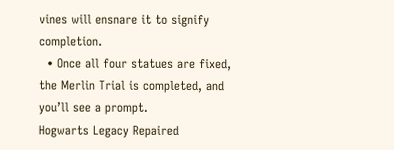vines will ensnare it to signify completion.
  • Once all four statues are fixed, the Merlin Trial is completed, and you’ll see a prompt.
Hogwarts Legacy Repaired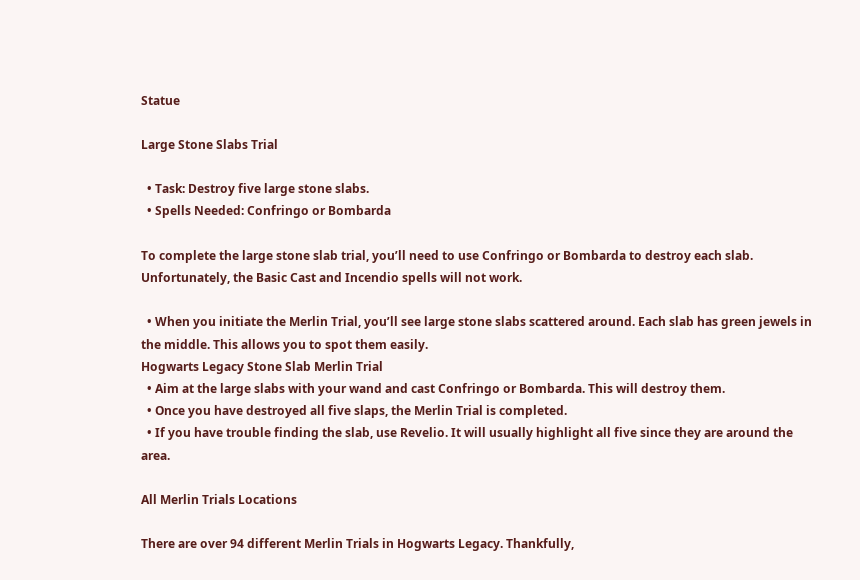Statue

Large Stone Slabs Trial

  • Task: Destroy five large stone slabs.
  • Spells Needed: Confringo or Bombarda

To complete the large stone slab trial, you’ll need to use Confringo or Bombarda to destroy each slab. Unfortunately, the Basic Cast and Incendio spells will not work.

  • When you initiate the Merlin Trial, you’ll see large stone slabs scattered around. Each slab has green jewels in the middle. This allows you to spot them easily.
Hogwarts Legacy Stone Slab Merlin Trial
  • Aim at the large slabs with your wand and cast Confringo or Bombarda. This will destroy them.
  • Once you have destroyed all five slaps, the Merlin Trial is completed.
  • If you have trouble finding the slab, use Revelio. It will usually highlight all five since they are around the area.

All Merlin Trials Locations

There are over 94 different Merlin Trials in Hogwarts Legacy. Thankfully,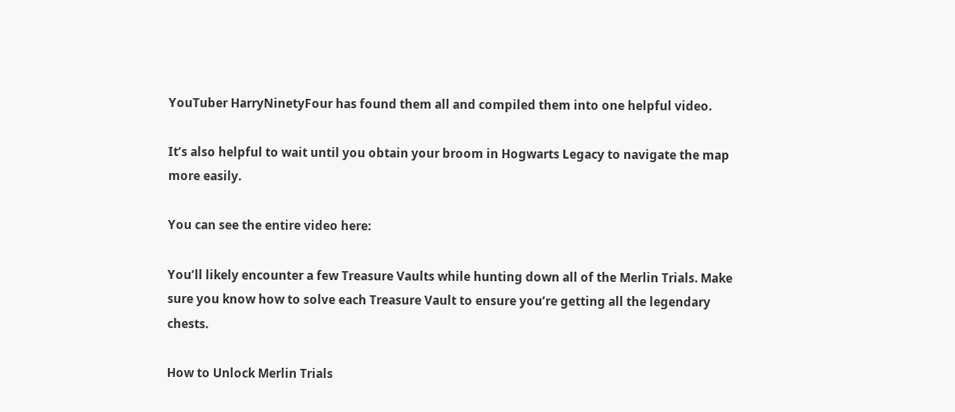YouTuber HarryNinetyFour has found them all and compiled them into one helpful video.

It’s also helpful to wait until you obtain your broom in Hogwarts Legacy to navigate the map more easily.

You can see the entire video here:

You’ll likely encounter a few Treasure Vaults while hunting down all of the Merlin Trials. Make sure you know how to solve each Treasure Vault to ensure you’re getting all the legendary chests.

How to Unlock Merlin Trials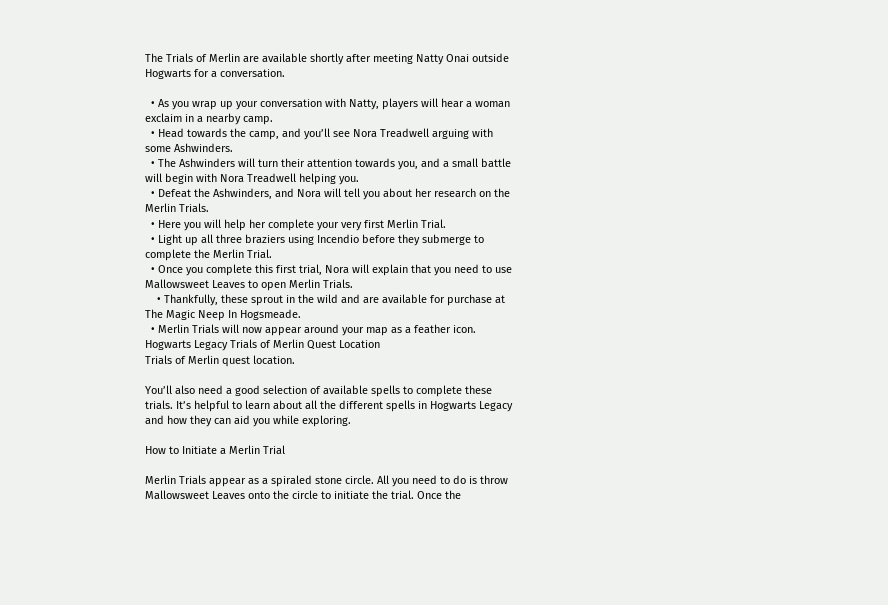The Trials of Merlin are available shortly after meeting Natty Onai outside Hogwarts for a conversation.

  • As you wrap up your conversation with Natty, players will hear a woman exclaim in a nearby camp.
  • Head towards the camp, and you’ll see Nora Treadwell arguing with some Ashwinders.
  • The Ashwinders will turn their attention towards you, and a small battle will begin with Nora Treadwell helping you.
  • Defeat the Ashwinders, and Nora will tell you about her research on the Merlin Trials.
  • Here you will help her complete your very first Merlin Trial.
  • Light up all three braziers using Incendio before they submerge to complete the Merlin Trial.
  • Once you complete this first trial, Nora will explain that you need to use Mallowsweet Leaves to open Merlin Trials.
    • Thankfully, these sprout in the wild and are available for purchase at The Magic Neep In Hogsmeade.
  • Merlin Trials will now appear around your map as a feather icon.
Hogwarts Legacy Trials of Merlin Quest Location
Trials of Merlin quest location.

You’ll also need a good selection of available spells to complete these trials. It’s helpful to learn about all the different spells in Hogwarts Legacy and how they can aid you while exploring.

How to Initiate a Merlin Trial

Merlin Trials appear as a spiraled stone circle. All you need to do is throw Mallowsweet Leaves onto the circle to initiate the trial. Once the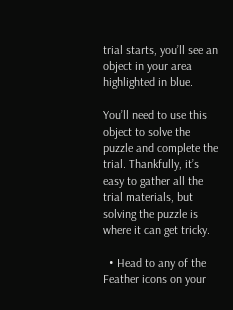trial starts, you’ll see an object in your area highlighted in blue.

You’ll need to use this object to solve the puzzle and complete the trial. Thankfully, it’s easy to gather all the trial materials, but solving the puzzle is where it can get tricky.

  • Head to any of the Feather icons on your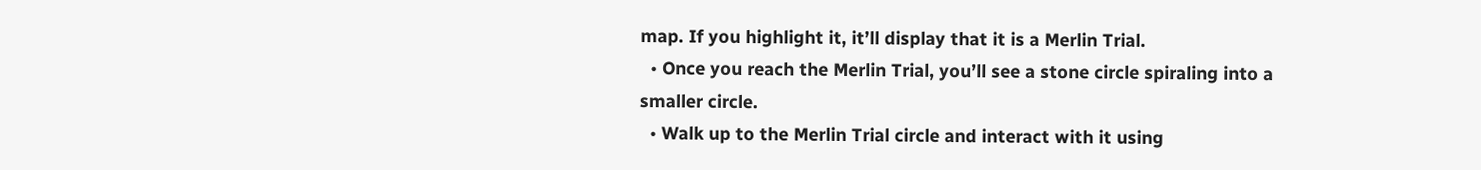map. If you highlight it, it’ll display that it is a Merlin Trial.
  • Once you reach the Merlin Trial, you’ll see a stone circle spiraling into a smaller circle.
  • Walk up to the Merlin Trial circle and interact with it using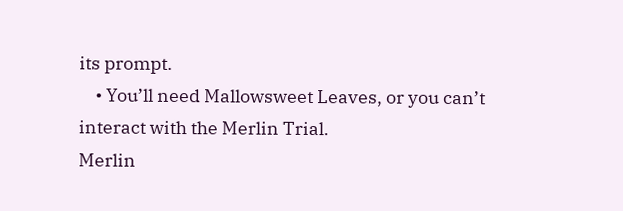its prompt.
    • You’ll need Mallowsweet Leaves, or you can’t interact with the Merlin Trial.
Merlin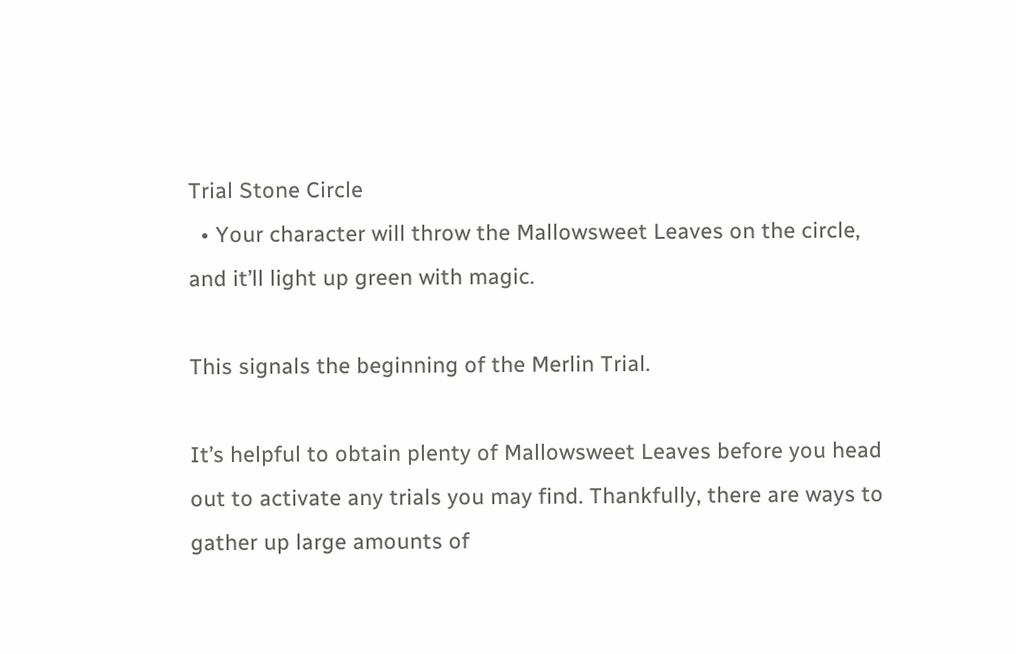Trial Stone Circle
  • Your character will throw the Mallowsweet Leaves on the circle, and it’ll light up green with magic.

This signals the beginning of the Merlin Trial.

It’s helpful to obtain plenty of Mallowsweet Leaves before you head out to activate any trials you may find. Thankfully, there are ways to gather up large amounts of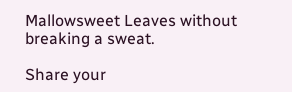Mallowsweet Leaves without breaking a sweat.

Share your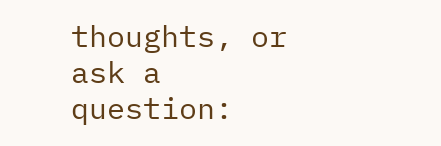thoughts, or ask a question: